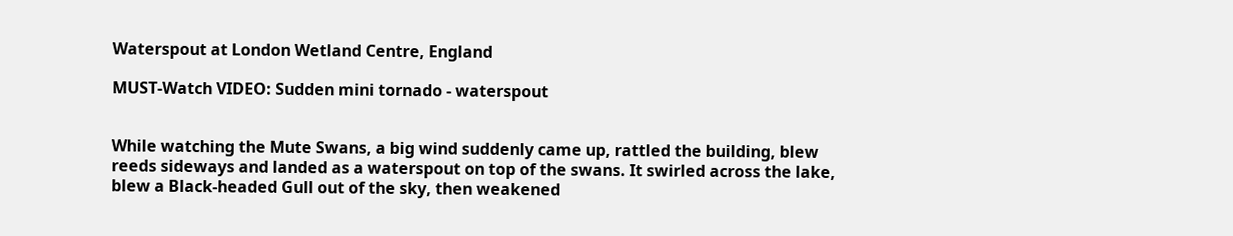Waterspout at London Wetland Centre, England

MUST-Watch VIDEO: Sudden mini tornado - waterspout


While watching the Mute Swans, a big wind suddenly came up, rattled the building, blew reeds sideways and landed as a waterspout on top of the swans. It swirled across the lake, blew a Black-headed Gull out of the sky, then weakened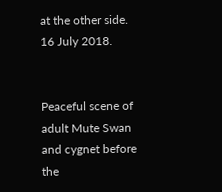at the other side. 16 July 2018.


Peaceful scene of adult Mute Swan and cygnet before the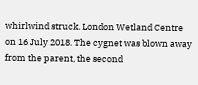whirlwind struck. London Wetland Centre on 16 July 2018. The cygnet was blown away from the parent, the second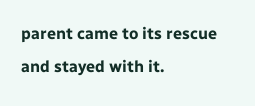parent came to its rescue and stayed with it.